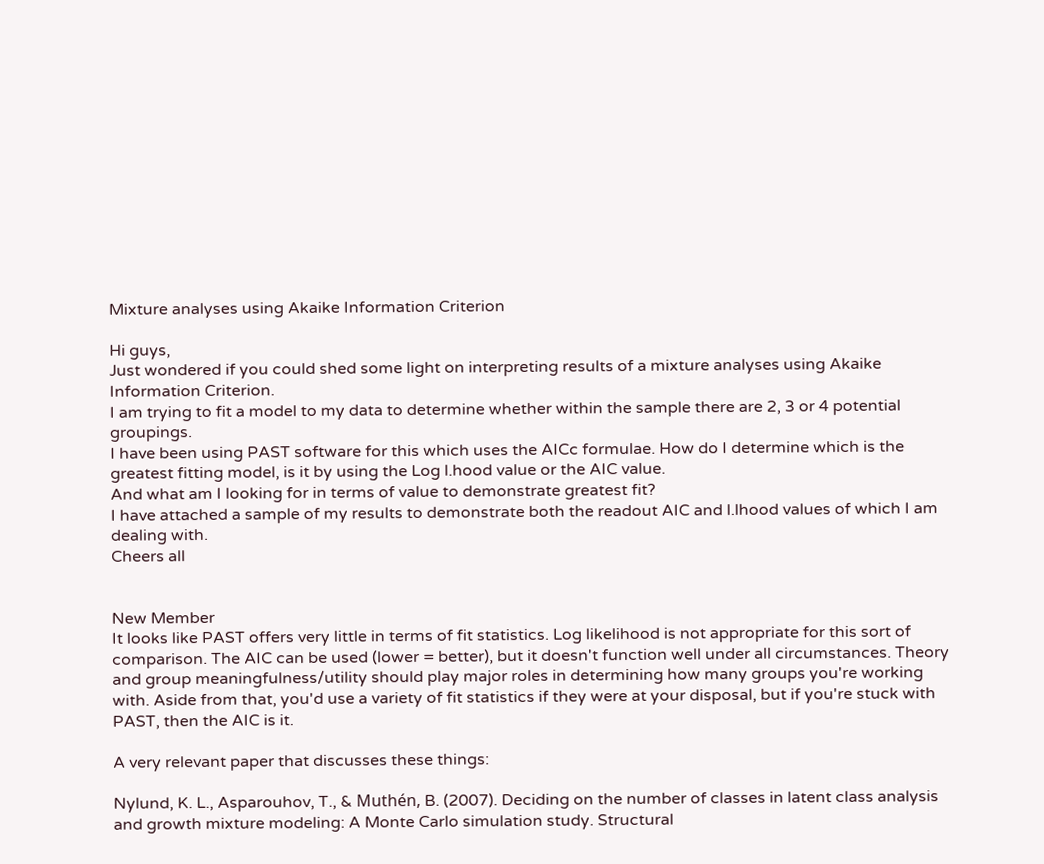Mixture analyses using Akaike Information Criterion

Hi guys,
Just wondered if you could shed some light on interpreting results of a mixture analyses using Akaike Information Criterion.
I am trying to fit a model to my data to determine whether within the sample there are 2, 3 or 4 potential groupings.
I have been using PAST software for this which uses the AICc formulae. How do I determine which is the greatest fitting model, is it by using the Log l.hood value or the AIC value.
And what am I looking for in terms of value to demonstrate greatest fit?
I have attached a sample of my results to demonstrate both the readout AIC and l.lhood values of which I am dealing with.
Cheers all


New Member
It looks like PAST offers very little in terms of fit statistics. Log likelihood is not appropriate for this sort of comparison. The AIC can be used (lower = better), but it doesn't function well under all circumstances. Theory and group meaningfulness/utility should play major roles in determining how many groups you're working with. Aside from that, you'd use a variety of fit statistics if they were at your disposal, but if you're stuck with PAST, then the AIC is it.

A very relevant paper that discusses these things:

Nylund, K. L., Asparouhov, T., & Muthén, B. (2007). Deciding on the number of classes in latent class analysis and growth mixture modeling: A Monte Carlo simulation study. Structural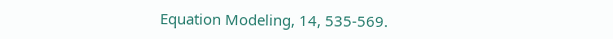Equation Modeling, 14, 535-569.